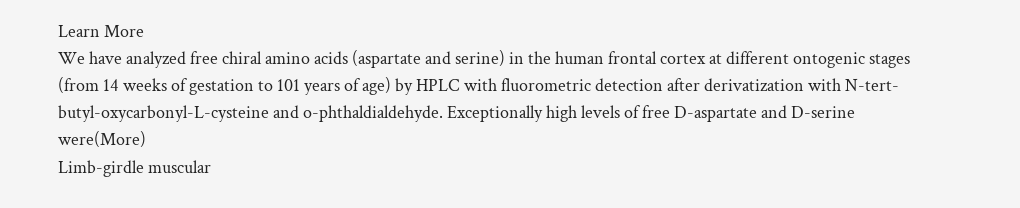Learn More
We have analyzed free chiral amino acids (aspartate and serine) in the human frontal cortex at different ontogenic stages (from 14 weeks of gestation to 101 years of age) by HPLC with fluorometric detection after derivatization with N-tert-butyl-oxycarbonyl-L-cysteine and o-phthaldialdehyde. Exceptionally high levels of free D-aspartate and D-serine were(More)
Limb-girdle muscular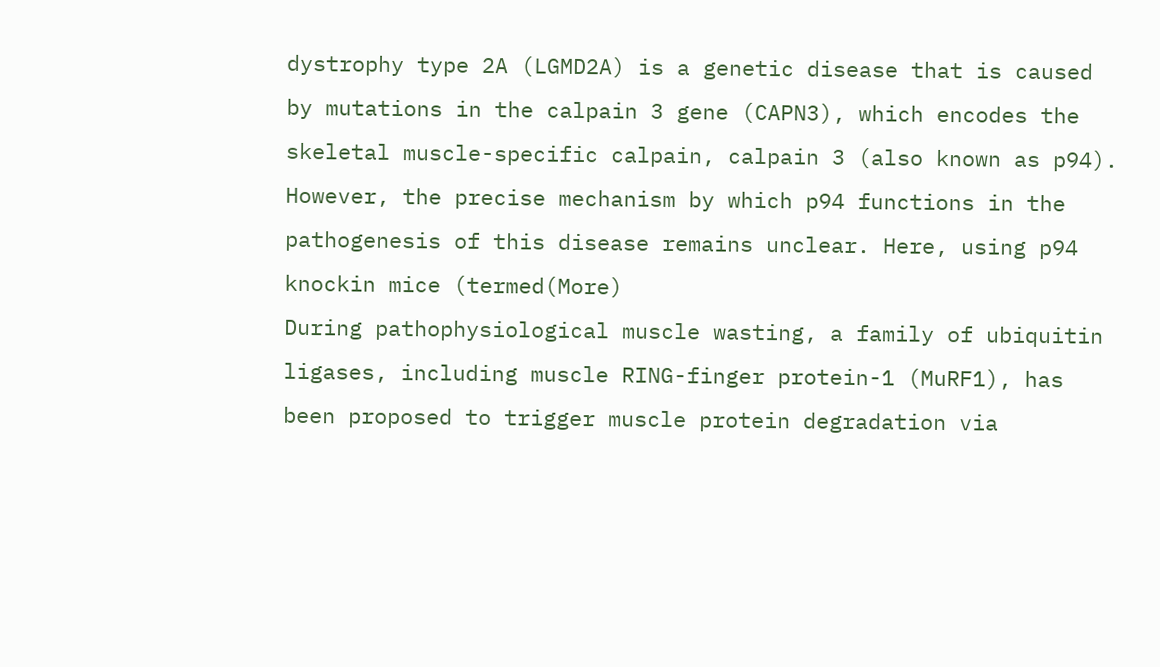dystrophy type 2A (LGMD2A) is a genetic disease that is caused by mutations in the calpain 3 gene (CAPN3), which encodes the skeletal muscle-specific calpain, calpain 3 (also known as p94). However, the precise mechanism by which p94 functions in the pathogenesis of this disease remains unclear. Here, using p94 knockin mice (termed(More)
During pathophysiological muscle wasting, a family of ubiquitin ligases, including muscle RING-finger protein-1 (MuRF1), has been proposed to trigger muscle protein degradation via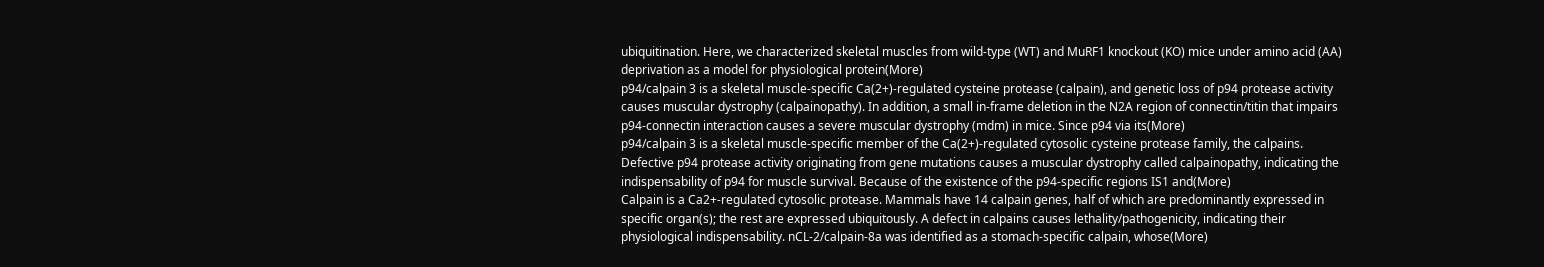ubiquitination. Here, we characterized skeletal muscles from wild-type (WT) and MuRF1 knockout (KO) mice under amino acid (AA) deprivation as a model for physiological protein(More)
p94/calpain 3 is a skeletal muscle-specific Ca(2+)-regulated cysteine protease (calpain), and genetic loss of p94 protease activity causes muscular dystrophy (calpainopathy). In addition, a small in-frame deletion in the N2A region of connectin/titin that impairs p94-connectin interaction causes a severe muscular dystrophy (mdm) in mice. Since p94 via its(More)
p94/calpain 3 is a skeletal muscle-specific member of the Ca(2+)-regulated cytosolic cysteine protease family, the calpains. Defective p94 protease activity originating from gene mutations causes a muscular dystrophy called calpainopathy, indicating the indispensability of p94 for muscle survival. Because of the existence of the p94-specific regions IS1 and(More)
Calpain is a Ca2+-regulated cytosolic protease. Mammals have 14 calpain genes, half of which are predominantly expressed in specific organ(s); the rest are expressed ubiquitously. A defect in calpains causes lethality/pathogenicity, indicating their physiological indispensability. nCL-2/calpain-8a was identified as a stomach-specific calpain, whose(More)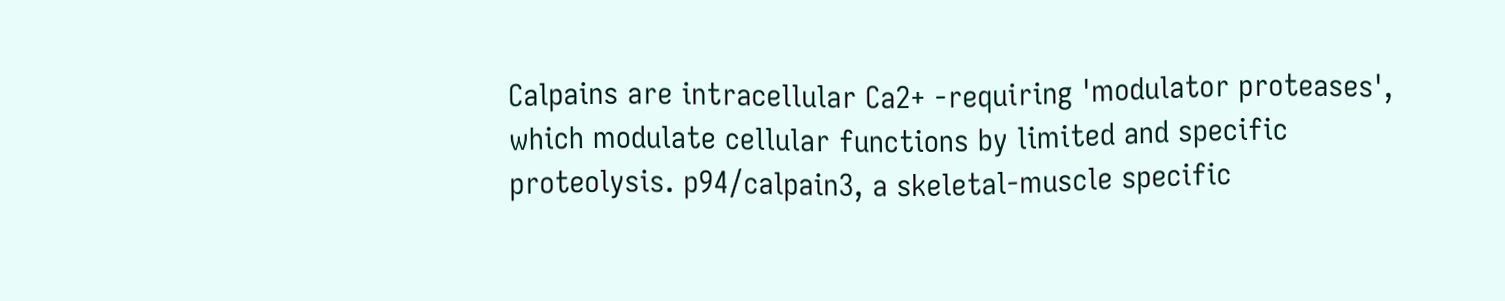Calpains are intracellular Ca2+ -requiring 'modulator proteases', which modulate cellular functions by limited and specific proteolysis. p94/calpain3, a skeletal-muscle specific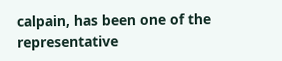calpain, has been one of the representative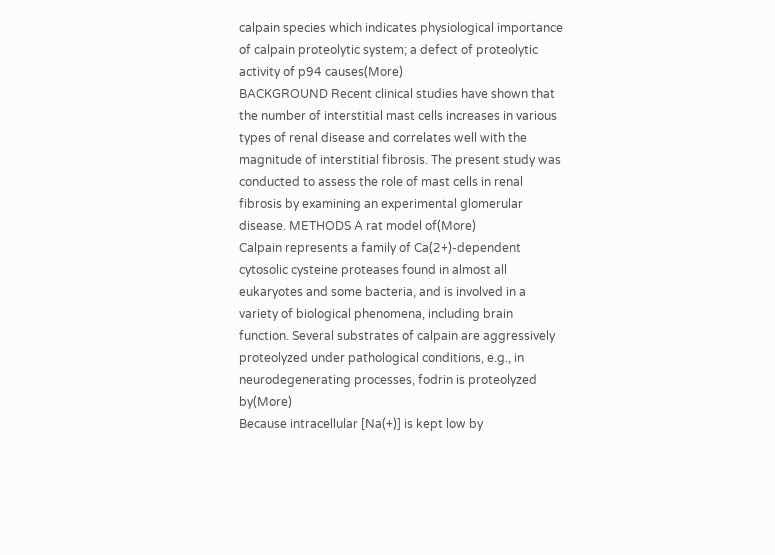calpain species which indicates physiological importance of calpain proteolytic system; a defect of proteolytic activity of p94 causes(More)
BACKGROUND Recent clinical studies have shown that the number of interstitial mast cells increases in various types of renal disease and correlates well with the magnitude of interstitial fibrosis. The present study was conducted to assess the role of mast cells in renal fibrosis by examining an experimental glomerular disease. METHODS A rat model of(More)
Calpain represents a family of Ca(2+)-dependent cytosolic cysteine proteases found in almost all eukaryotes and some bacteria, and is involved in a variety of biological phenomena, including brain function. Several substrates of calpain are aggressively proteolyzed under pathological conditions, e.g., in neurodegenerating processes, fodrin is proteolyzed by(More)
Because intracellular [Na(+)] is kept low by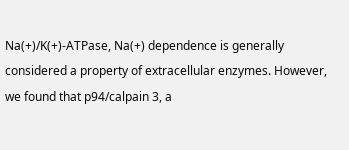Na(+)/K(+)-ATPase, Na(+) dependence is generally considered a property of extracellular enzymes. However, we found that p94/calpain 3, a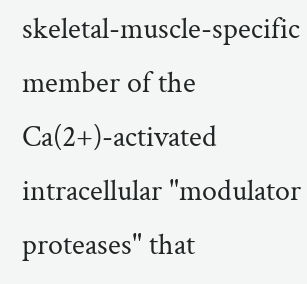skeletal-muscle-specific member of the Ca(2+)-activated intracellular "modulator proteases" that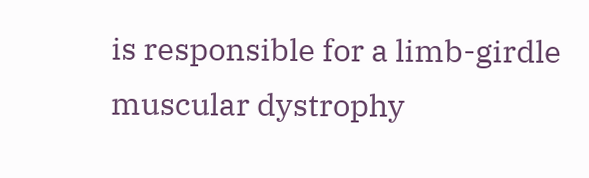is responsible for a limb-girdle muscular dystrophy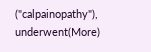("calpainopathy"), underwent(More)